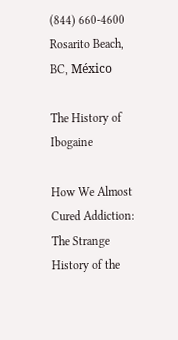(844) 660-4600
Rosarito Beach, BC, México

The History of Ibogaine

How We Almost Cured Addiction: The Strange History of the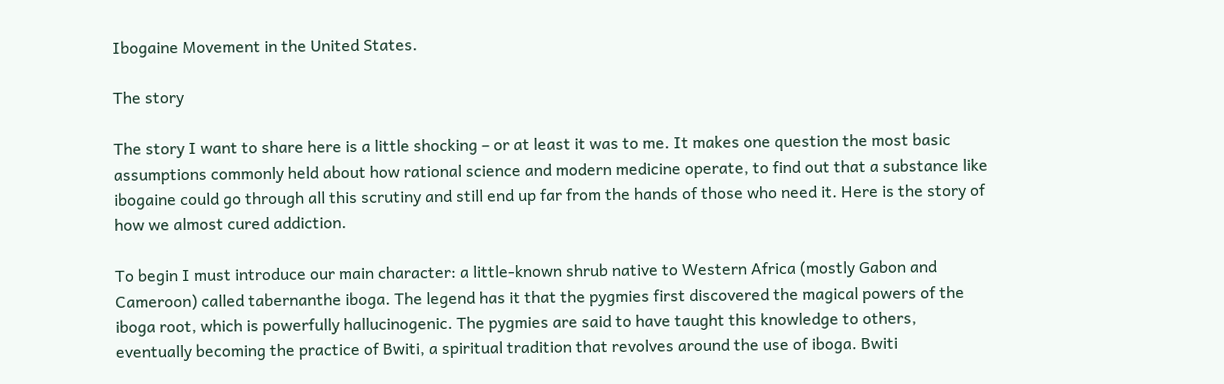Ibogaine Movement in the United States.

The story

The story I want to share here is a little shocking – or at least it was to me. It makes one question the most basic assumptions commonly held about how rational science and modern medicine operate, to find out that a substance like ibogaine could go through all this scrutiny and still end up far from the hands of those who need it. Here is the story of how we almost cured addiction.

To begin I must introduce our main character: a little-known shrub native to Western Africa (mostly Gabon and Cameroon) called tabernanthe iboga. The legend has it that the pygmies first discovered the magical powers of the iboga root, which is powerfully hallucinogenic. The pygmies are said to have taught this knowledge to others, eventually becoming the practice of Bwiti, a spiritual tradition that revolves around the use of iboga. Bwiti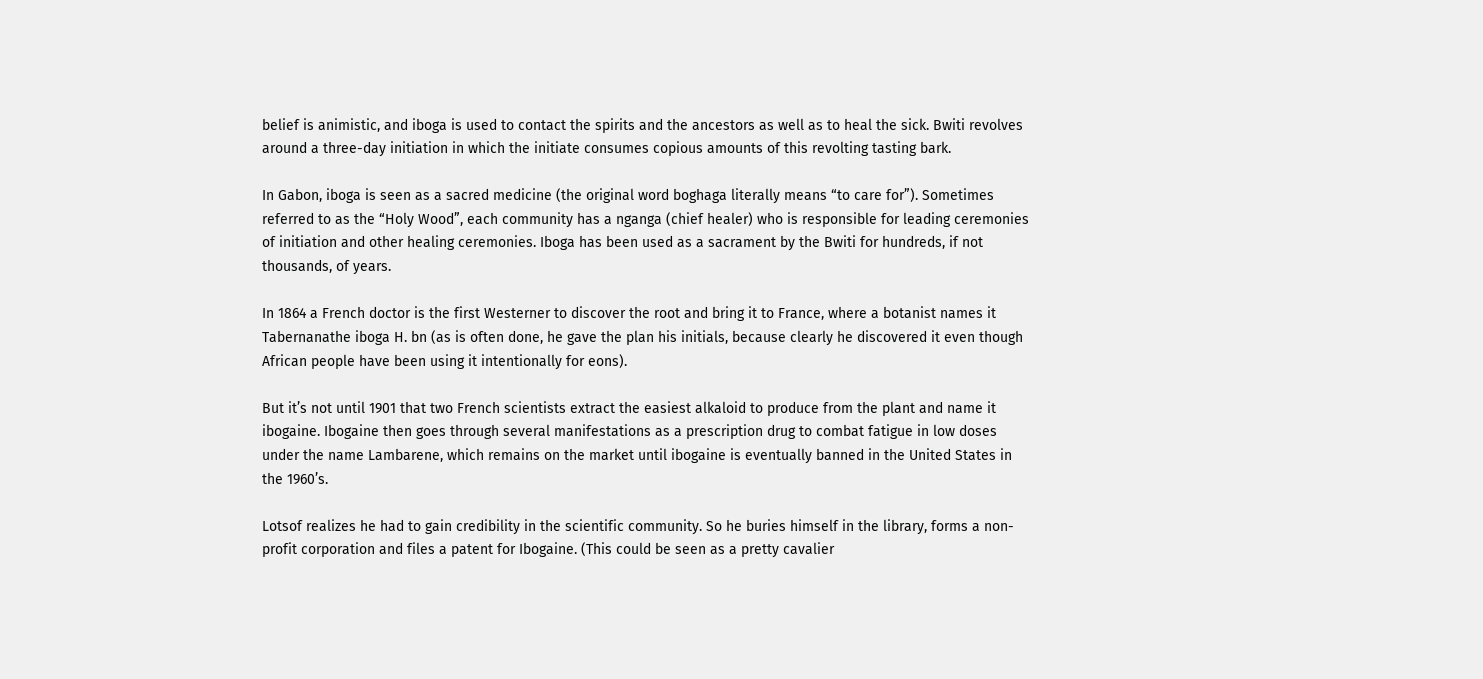belief is animistic, and iboga is used to contact the spirits and the ancestors as well as to heal the sick. Bwiti revolves around a three-day initiation in which the initiate consumes copious amounts of this revolting tasting bark.

In Gabon, iboga is seen as a sacred medicine (the original word boghaga literally means “to care for”). Sometimes referred to as the “Holy Wood”, each community has a nganga (chief healer) who is responsible for leading ceremonies of initiation and other healing ceremonies. Iboga has been used as a sacrament by the Bwiti for hundreds, if not thousands, of years.

In 1864 a French doctor is the first Westerner to discover the root and bring it to France, where a botanist names it Tabernanathe iboga H. bn (as is often done, he gave the plan his initials, because clearly he discovered it even though African people have been using it intentionally for eons).

But it’s not until 1901 that two French scientists extract the easiest alkaloid to produce from the plant and name it ibogaine. Ibogaine then goes through several manifestations as a prescription drug to combat fatigue in low doses under the name Lambarene, which remains on the market until ibogaine is eventually banned in the United States in the 1960’s.

Lotsof realizes he had to gain credibility in the scientific community. So he buries himself in the library, forms a non-profit corporation and files a patent for Ibogaine. (This could be seen as a pretty cavalier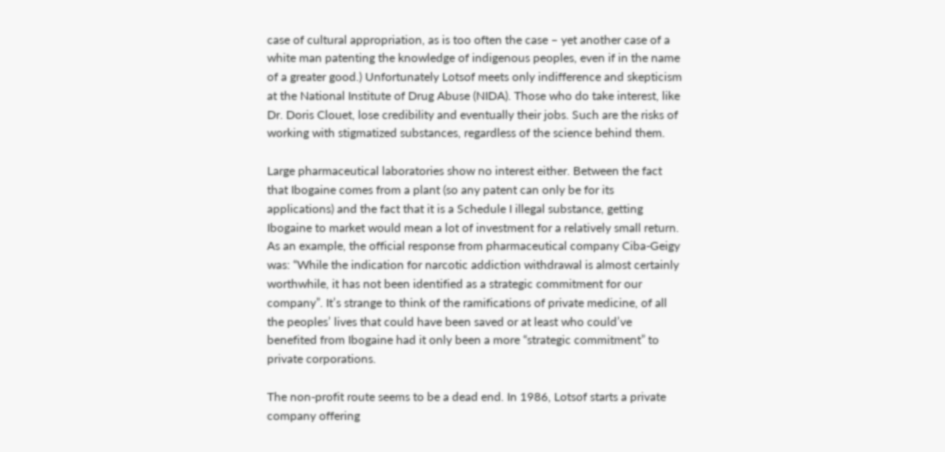case of cultural appropriation, as is too often the case – yet another case of a white man patenting the knowledge of indigenous peoples, even if in the name of a greater good.) Unfortunately Lotsof meets only indifference and skepticism at the National Institute of Drug Abuse (NIDA). Those who do take interest, like Dr. Doris Clouet, lose credibility and eventually their jobs. Such are the risks of working with stigmatized substances, regardless of the science behind them.

Large pharmaceutical laboratories show no interest either. Between the fact that Ibogaine comes from a plant (so any patent can only be for its applications) and the fact that it is a Schedule I illegal substance, getting Ibogaine to market would mean a lot of investment for a relatively small return. As an example, the official response from pharmaceutical company Ciba-Geigy was: “While the indication for narcotic addiction withdrawal is almost certainly worthwhile, it has not been identified as a strategic commitment for our company”. It’s strange to think of the ramifications of private medicine, of all the peoples’ lives that could have been saved or at least who could’ve benefited from Ibogaine had it only been a more “strategic commitment” to private corporations.

The non-profit route seems to be a dead end. In 1986, Lotsof starts a private company offering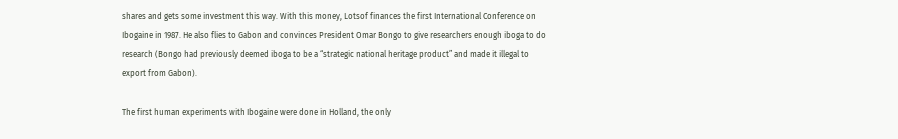shares and gets some investment this way. With this money, Lotsof finances the first International Conference on Ibogaine in 1987. He also flies to Gabon and convinces President Omar Bongo to give researchers enough iboga to do research (Bongo had previously deemed iboga to be a “strategic national heritage product” and made it illegal to export from Gabon).

The first human experiments with Ibogaine were done in Holland, the only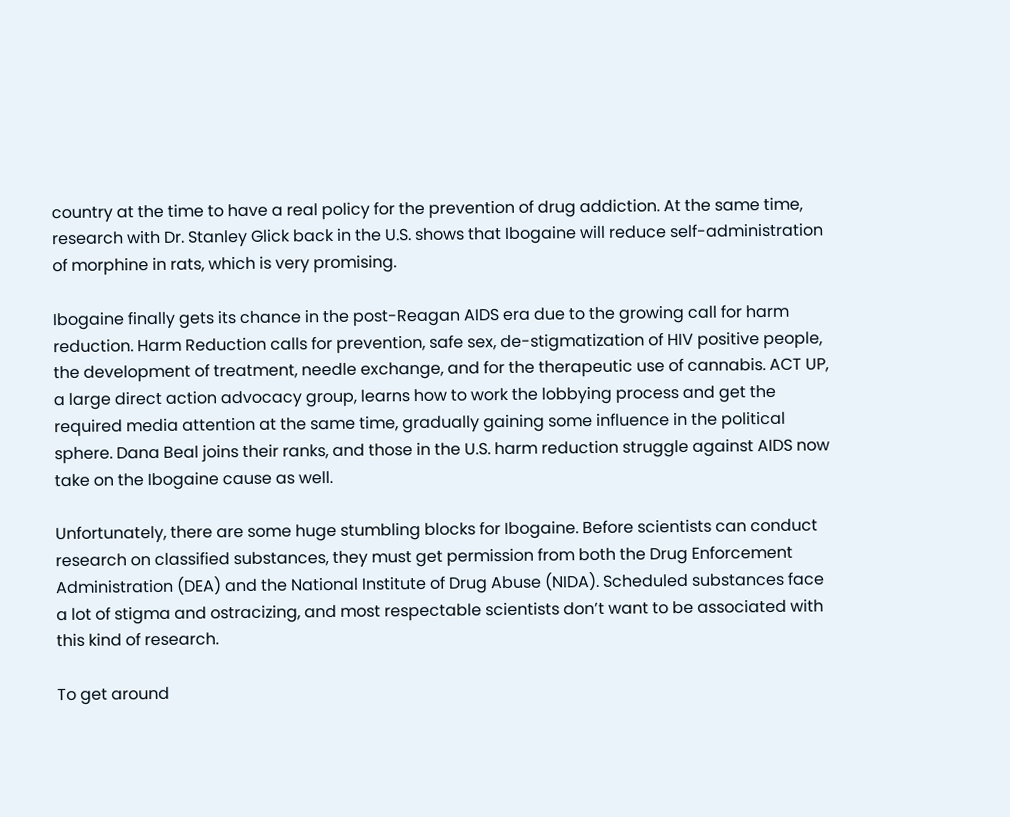country at the time to have a real policy for the prevention of drug addiction. At the same time, research with Dr. Stanley Glick back in the U.S. shows that Ibogaine will reduce self-administration of morphine in rats, which is very promising.

Ibogaine finally gets its chance in the post-Reagan AIDS era due to the growing call for harm reduction. Harm Reduction calls for prevention, safe sex, de-stigmatization of HIV positive people, the development of treatment, needle exchange, and for the therapeutic use of cannabis. ACT UP, a large direct action advocacy group, learns how to work the lobbying process and get the required media attention at the same time, gradually gaining some influence in the political sphere. Dana Beal joins their ranks, and those in the U.S. harm reduction struggle against AIDS now take on the Ibogaine cause as well.

Unfortunately, there are some huge stumbling blocks for Ibogaine. Before scientists can conduct research on classified substances, they must get permission from both the Drug Enforcement Administration (DEA) and the National Institute of Drug Abuse (NIDA). Scheduled substances face a lot of stigma and ostracizing, and most respectable scientists don’t want to be associated with this kind of research.

To get around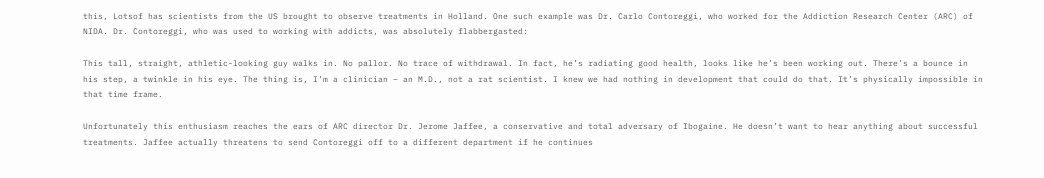this, Lotsof has scientists from the US brought to observe treatments in Holland. One such example was Dr. Carlo Contoreggi, who worked for the Addiction Research Center (ARC) of NIDA. Dr. Contoreggi, who was used to working with addicts, was absolutely flabbergasted:

This tall, straight, athletic-looking guy walks in. No pallor. No trace of withdrawal. In fact, he’s radiating good health, looks like he’s been working out. There’s a bounce in his step, a twinkle in his eye. The thing is, I’m a clinician – an M.D., not a rat scientist. I knew we had nothing in development that could do that. It’s physically impossible in that time frame.

Unfortunately this enthusiasm reaches the ears of ARC director Dr. Jerome Jaffee, a conservative and total adversary of Ibogaine. He doesn’t want to hear anything about successful treatments. Jaffee actually threatens to send Contoreggi off to a different department if he continues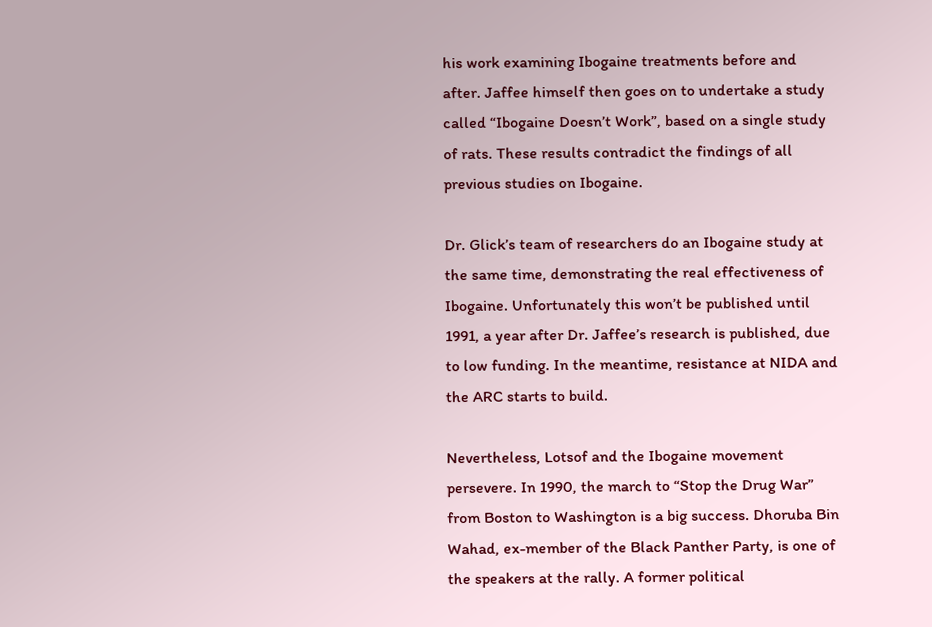his work examining Ibogaine treatments before and after. Jaffee himself then goes on to undertake a study called “Ibogaine Doesn’t Work”, based on a single study of rats. These results contradict the findings of all previous studies on Ibogaine.

Dr. Glick’s team of researchers do an Ibogaine study at the same time, demonstrating the real effectiveness of Ibogaine. Unfortunately this won’t be published until 1991, a year after Dr. Jaffee’s research is published, due to low funding. In the meantime, resistance at NIDA and the ARC starts to build.

Nevertheless, Lotsof and the Ibogaine movement persevere. In 1990, the march to “Stop the Drug War” from Boston to Washington is a big success. Dhoruba Bin Wahad, ex-member of the Black Panther Party, is one of the speakers at the rally. A former political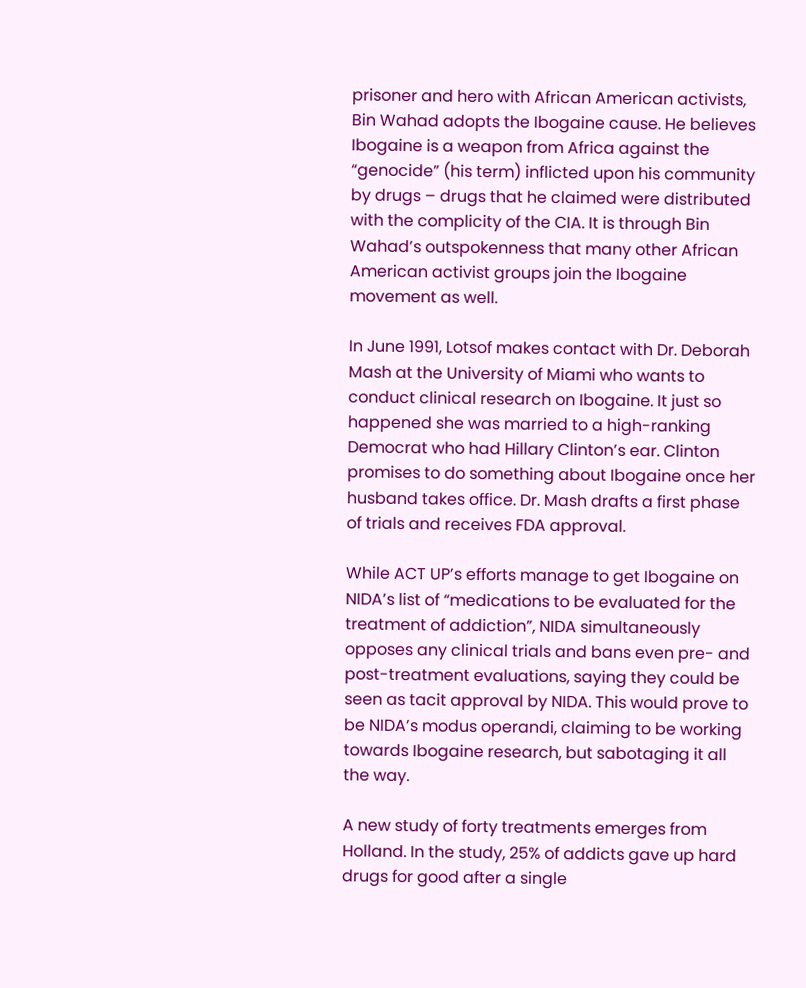prisoner and hero with African American activists, Bin Wahad adopts the Ibogaine cause. He believes Ibogaine is a weapon from Africa against the “genocide” (his term) inflicted upon his community by drugs – drugs that he claimed were distributed with the complicity of the CIA. It is through Bin Wahad’s outspokenness that many other African American activist groups join the Ibogaine movement as well.

In June 1991, Lotsof makes contact with Dr. Deborah Mash at the University of Miami who wants to conduct clinical research on Ibogaine. It just so happened she was married to a high-ranking Democrat who had Hillary Clinton’s ear. Clinton promises to do something about Ibogaine once her husband takes office. Dr. Mash drafts a first phase of trials and receives FDA approval.

While ACT UP’s efforts manage to get Ibogaine on NIDA’s list of “medications to be evaluated for the treatment of addiction”, NIDA simultaneously opposes any clinical trials and bans even pre- and post-treatment evaluations, saying they could be seen as tacit approval by NIDA. This would prove to be NIDA’s modus operandi, claiming to be working towards Ibogaine research, but sabotaging it all the way.

A new study of forty treatments emerges from Holland. In the study, 25% of addicts gave up hard drugs for good after a single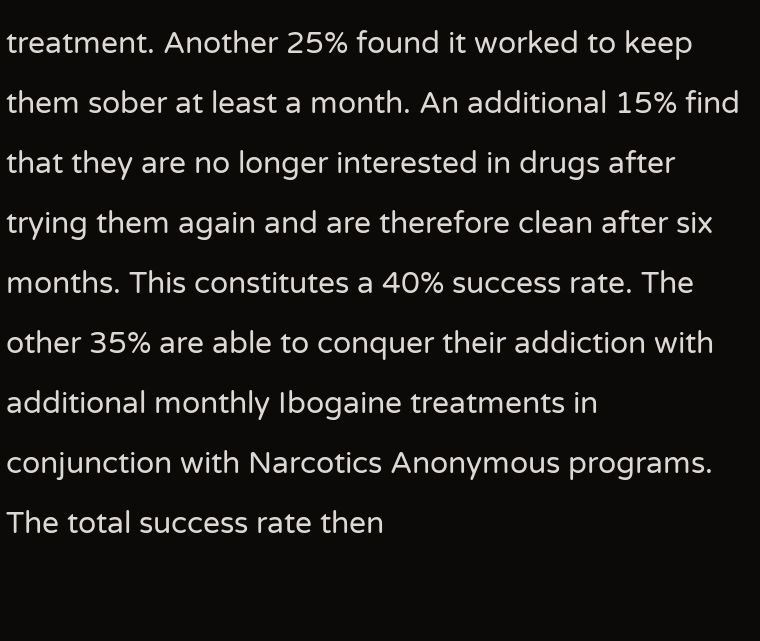treatment. Another 25% found it worked to keep them sober at least a month. An additional 15% find that they are no longer interested in drugs after trying them again and are therefore clean after six months. This constitutes a 40% success rate. The other 35% are able to conquer their addiction with additional monthly Ibogaine treatments in conjunction with Narcotics Anonymous programs. The total success rate then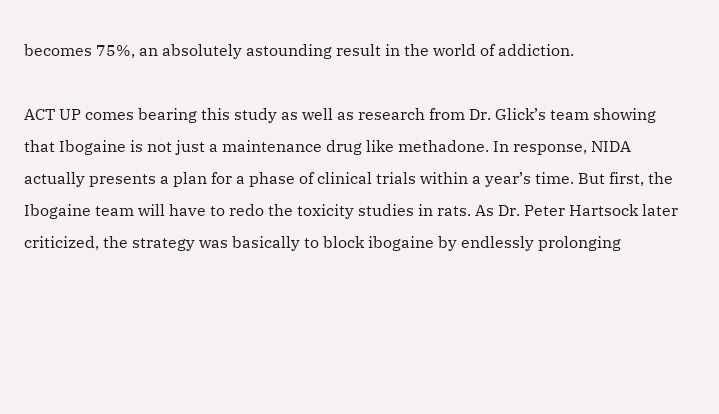becomes 75%, an absolutely astounding result in the world of addiction.

ACT UP comes bearing this study as well as research from Dr. Glick’s team showing that Ibogaine is not just a maintenance drug like methadone. In response, NIDA actually presents a plan for a phase of clinical trials within a year’s time. But first, the Ibogaine team will have to redo the toxicity studies in rats. As Dr. Peter Hartsock later criticized, the strategy was basically to block ibogaine by endlessly prolonging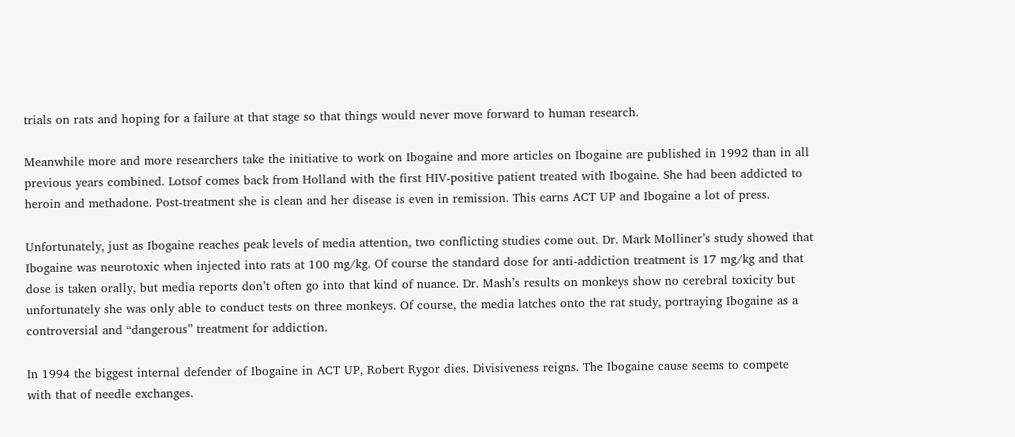trials on rats and hoping for a failure at that stage so that things would never move forward to human research.

Meanwhile more and more researchers take the initiative to work on Ibogaine and more articles on Ibogaine are published in 1992 than in all previous years combined. Lotsof comes back from Holland with the first HIV-positive patient treated with Ibogaine. She had been addicted to heroin and methadone. Post-treatment she is clean and her disease is even in remission. This earns ACT UP and Ibogaine a lot of press.

Unfortunately, just as Ibogaine reaches peak levels of media attention, two conflicting studies come out. Dr. Mark Molliner’s study showed that Ibogaine was neurotoxic when injected into rats at 100 mg/kg. Of course the standard dose for anti-addiction treatment is 17 mg/kg and that dose is taken orally, but media reports don’t often go into that kind of nuance. Dr. Mash’s results on monkeys show no cerebral toxicity but unfortunately she was only able to conduct tests on three monkeys. Of course, the media latches onto the rat study, portraying Ibogaine as a controversial and “dangerous” treatment for addiction.

In 1994 the biggest internal defender of Ibogaine in ACT UP, Robert Rygor dies. Divisiveness reigns. The Ibogaine cause seems to compete with that of needle exchanges.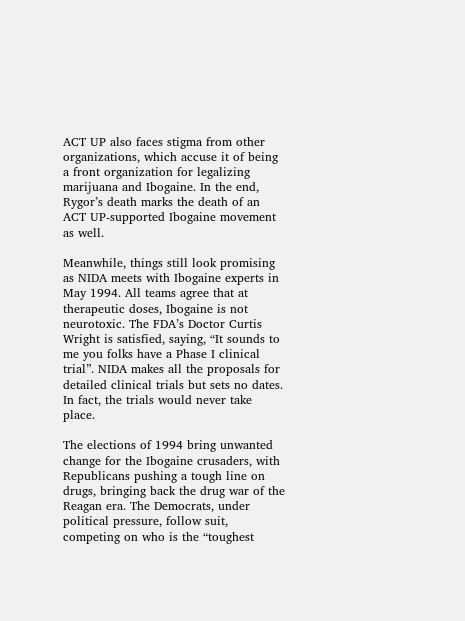ACT UP also faces stigma from other organizations, which accuse it of being a front organization for legalizing marijuana and Ibogaine. In the end, Rygor’s death marks the death of an ACT UP-supported Ibogaine movement as well.

Meanwhile, things still look promising as NIDA meets with Ibogaine experts in May 1994. All teams agree that at therapeutic doses, Ibogaine is not neurotoxic. The FDA’s Doctor Curtis Wright is satisfied, saying, “It sounds to me you folks have a Phase I clinical trial”. NIDA makes all the proposals for detailed clinical trials but sets no dates. In fact, the trials would never take place.

The elections of 1994 bring unwanted change for the Ibogaine crusaders, with Republicans pushing a tough line on drugs, bringing back the drug war of the Reagan era. The Democrats, under political pressure, follow suit, competing on who is the “toughest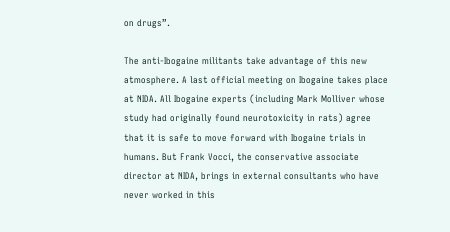on drugs”.

The anti-Ibogaine militants take advantage of this new atmosphere. A last official meeting on Ibogaine takes place at NIDA. All Ibogaine experts (including Mark Molliver whose study had originally found neurotoxicity in rats) agree that it is safe to move forward with Ibogaine trials in humans. But Frank Vocci, the conservative associate director at NIDA, brings in external consultants who have never worked in this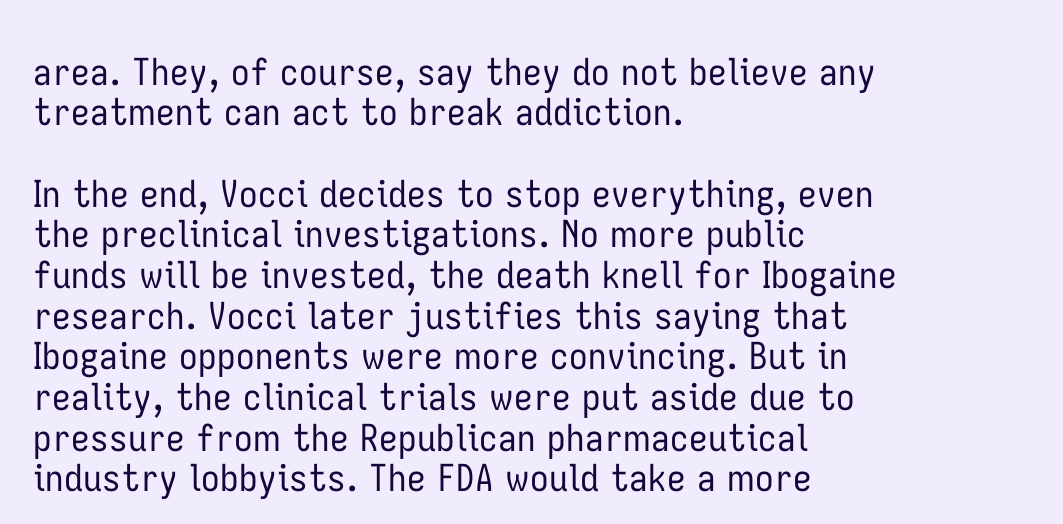area. They, of course, say they do not believe any treatment can act to break addiction.

In the end, Vocci decides to stop everything, even the preclinical investigations. No more public funds will be invested, the death knell for Ibogaine research. Vocci later justifies this saying that Ibogaine opponents were more convincing. But in reality, the clinical trials were put aside due to pressure from the Republican pharmaceutical industry lobbyists. The FDA would take a more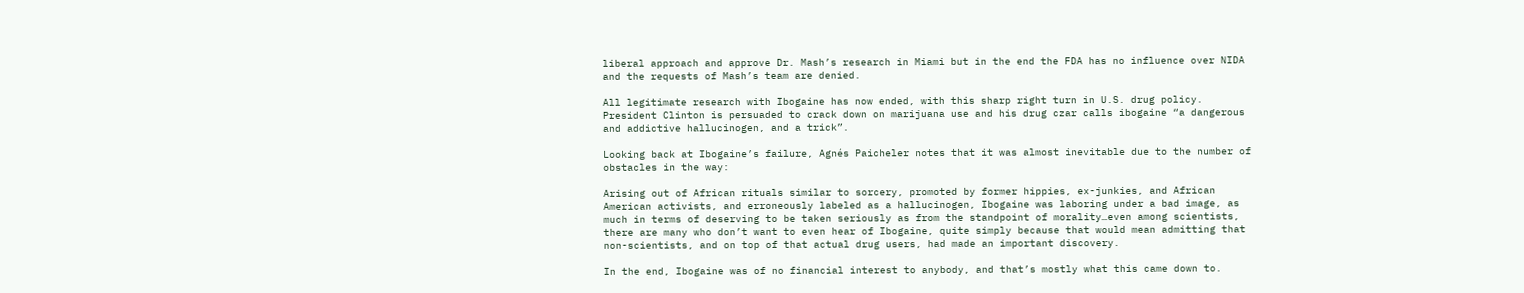liberal approach and approve Dr. Mash’s research in Miami but in the end the FDA has no influence over NIDA and the requests of Mash’s team are denied.

All legitimate research with Ibogaine has now ended, with this sharp right turn in U.S. drug policy. President Clinton is persuaded to crack down on marijuana use and his drug czar calls ibogaine “a dangerous and addictive hallucinogen, and a trick”.

Looking back at Ibogaine’s failure, Agnés Paicheler notes that it was almost inevitable due to the number of obstacles in the way:

Arising out of African rituals similar to sorcery, promoted by former hippies, ex-junkies, and African American activists, and erroneously labeled as a hallucinogen, Ibogaine was laboring under a bad image, as much in terms of deserving to be taken seriously as from the standpoint of morality…even among scientists, there are many who don’t want to even hear of Ibogaine, quite simply because that would mean admitting that non-scientists, and on top of that actual drug users, had made an important discovery.

In the end, Ibogaine was of no financial interest to anybody, and that’s mostly what this came down to.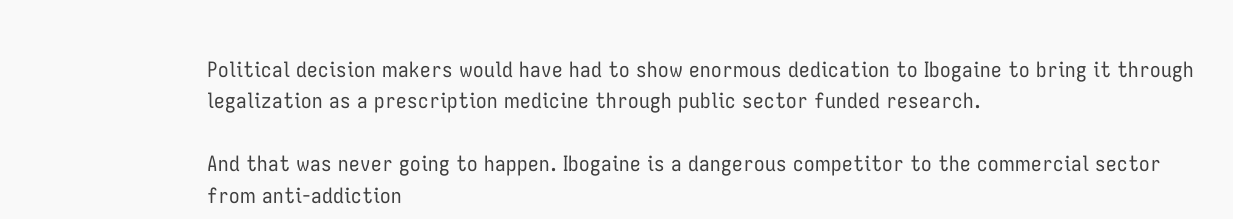Political decision makers would have had to show enormous dedication to Ibogaine to bring it through legalization as a prescription medicine through public sector funded research.

And that was never going to happen. Ibogaine is a dangerous competitor to the commercial sector from anti-addiction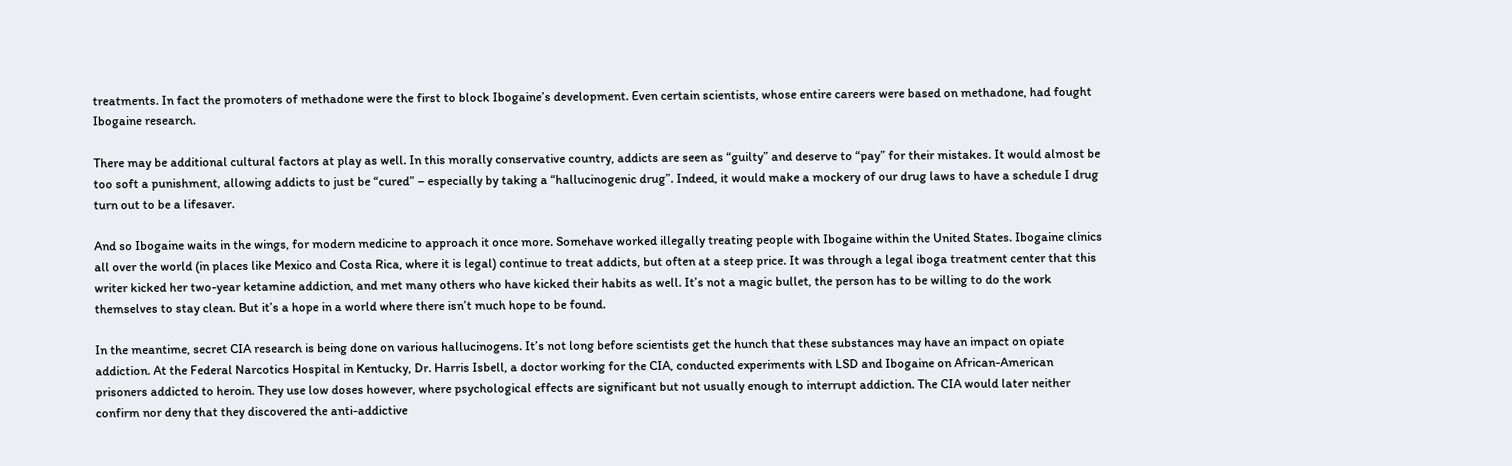treatments. In fact the promoters of methadone were the first to block Ibogaine’s development. Even certain scientists, whose entire careers were based on methadone, had fought Ibogaine research.

There may be additional cultural factors at play as well. In this morally conservative country, addicts are seen as “guilty” and deserve to “pay” for their mistakes. It would almost be too soft a punishment, allowing addicts to just be “cured” – especially by taking a “hallucinogenic drug”. Indeed, it would make a mockery of our drug laws to have a schedule I drug turn out to be a lifesaver.

And so Ibogaine waits in the wings, for modern medicine to approach it once more. Somehave worked illegally treating people with Ibogaine within the United States. Ibogaine clinics all over the world (in places like Mexico and Costa Rica, where it is legal) continue to treat addicts, but often at a steep price. It was through a legal iboga treatment center that this writer kicked her two-year ketamine addiction, and met many others who have kicked their habits as well. It’s not a magic bullet, the person has to be willing to do the work themselves to stay clean. But it’s a hope in a world where there isn’t much hope to be found.

In the meantime, secret CIA research is being done on various hallucinogens. It’s not long before scientists get the hunch that these substances may have an impact on opiate addiction. At the Federal Narcotics Hospital in Kentucky, Dr. Harris Isbell, a doctor working for the CIA, conducted experiments with LSD and Ibogaine on African-American prisoners addicted to heroin. They use low doses however, where psychological effects are significant but not usually enough to interrupt addiction. The CIA would later neither confirm nor deny that they discovered the anti-addictive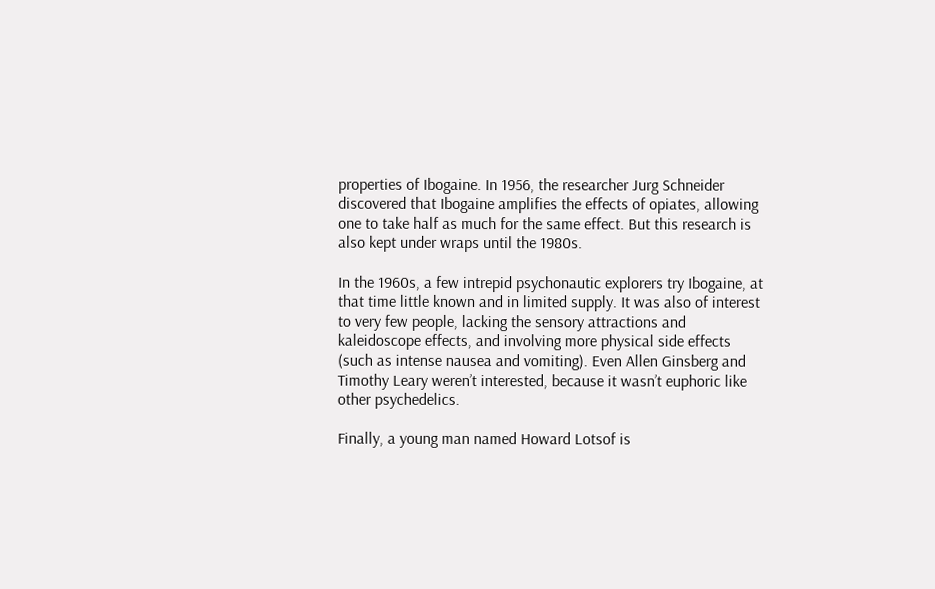properties of Ibogaine. In 1956, the researcher Jurg Schneider discovered that Ibogaine amplifies the effects of opiates, allowing one to take half as much for the same effect. But this research is also kept under wraps until the 1980s.

In the 1960s, a few intrepid psychonautic explorers try Ibogaine, at that time little known and in limited supply. It was also of interest to very few people, lacking the sensory attractions and kaleidoscope effects, and involving more physical side effects (such as intense nausea and vomiting). Even Allen Ginsberg and Timothy Leary weren’t interested, because it wasn’t euphoric like other psychedelics.

Finally, a young man named Howard Lotsof is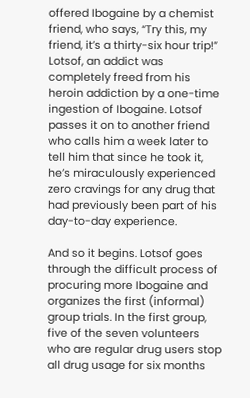offered Ibogaine by a chemist friend, who says, “Try this, my friend, it’s a thirty-six hour trip!” Lotsof, an addict was completely freed from his heroin addiction by a one-time ingestion of Ibogaine. Lotsof passes it on to another friend who calls him a week later to tell him that since he took it, he’s miraculously experienced zero cravings for any drug that had previously been part of his day-to-day experience.

And so it begins. Lotsof goes through the difficult process of procuring more Ibogaine and organizes the first (informal) group trials. In the first group, five of the seven volunteers who are regular drug users stop all drug usage for six months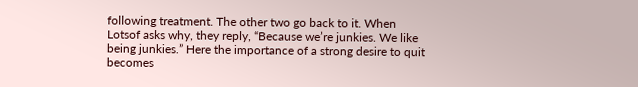following treatment. The other two go back to it. When Lotsof asks why, they reply, “Because we’re junkies. We like being junkies.” Here the importance of a strong desire to quit becomes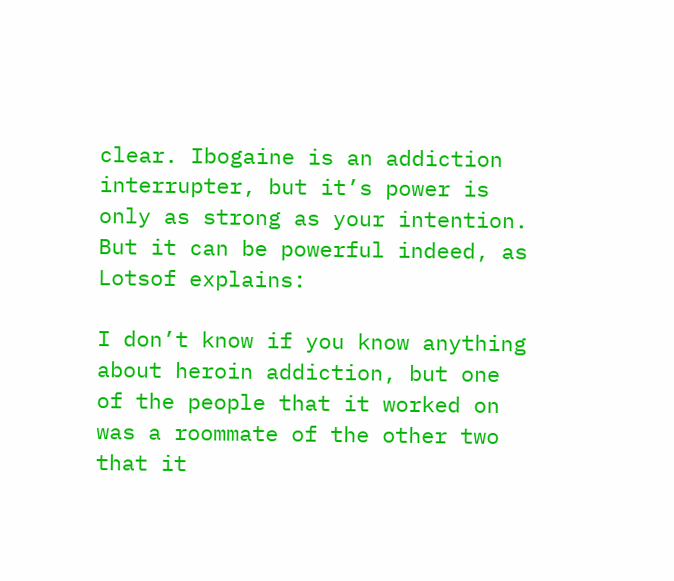clear. Ibogaine is an addiction interrupter, but it’s power is only as strong as your intention. But it can be powerful indeed, as Lotsof explains:

I don’t know if you know anything about heroin addiction, but one of the people that it worked on was a roommate of the other two that it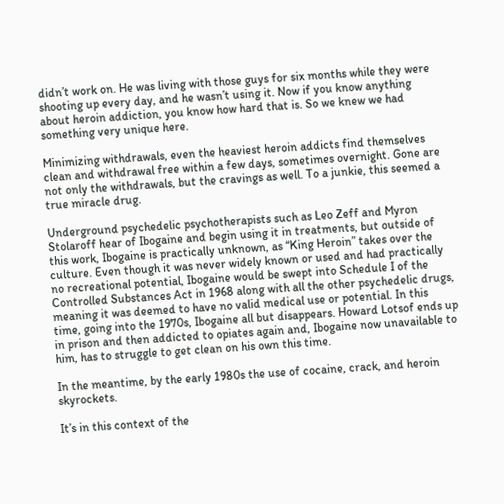didn’t work on. He was living with those guys for six months while they were shooting up every day, and he wasn’t using it. Now if you know anything about heroin addiction, you know how hard that is. So we knew we had something very unique here.

Minimizing withdrawals, even the heaviest heroin addicts find themselves clean and withdrawal free within a few days, sometimes overnight. Gone are not only the withdrawals, but the cravings as well. To a junkie, this seemed a true miracle drug.

Underground psychedelic psychotherapists such as Leo Zeff and Myron Stolaroff hear of Ibogaine and begin using it in treatments, but outside of this work, Ibogaine is practically unknown, as “King Heroin” takes over the culture. Even though it was never widely known or used and had practically no recreational potential, Ibogaine would be swept into Schedule I of the Controlled Substances Act in 1968 along with all the other psychedelic drugs, meaning it was deemed to have no valid medical use or potential. In this time, going into the 1970s, Ibogaine all but disappears. Howard Lotsof ends up in prison and then addicted to opiates again and, Ibogaine now unavailable to him, has to struggle to get clean on his own this time.

In the meantime, by the early 1980s the use of cocaine, crack, and heroin skyrockets.

It’s in this context of the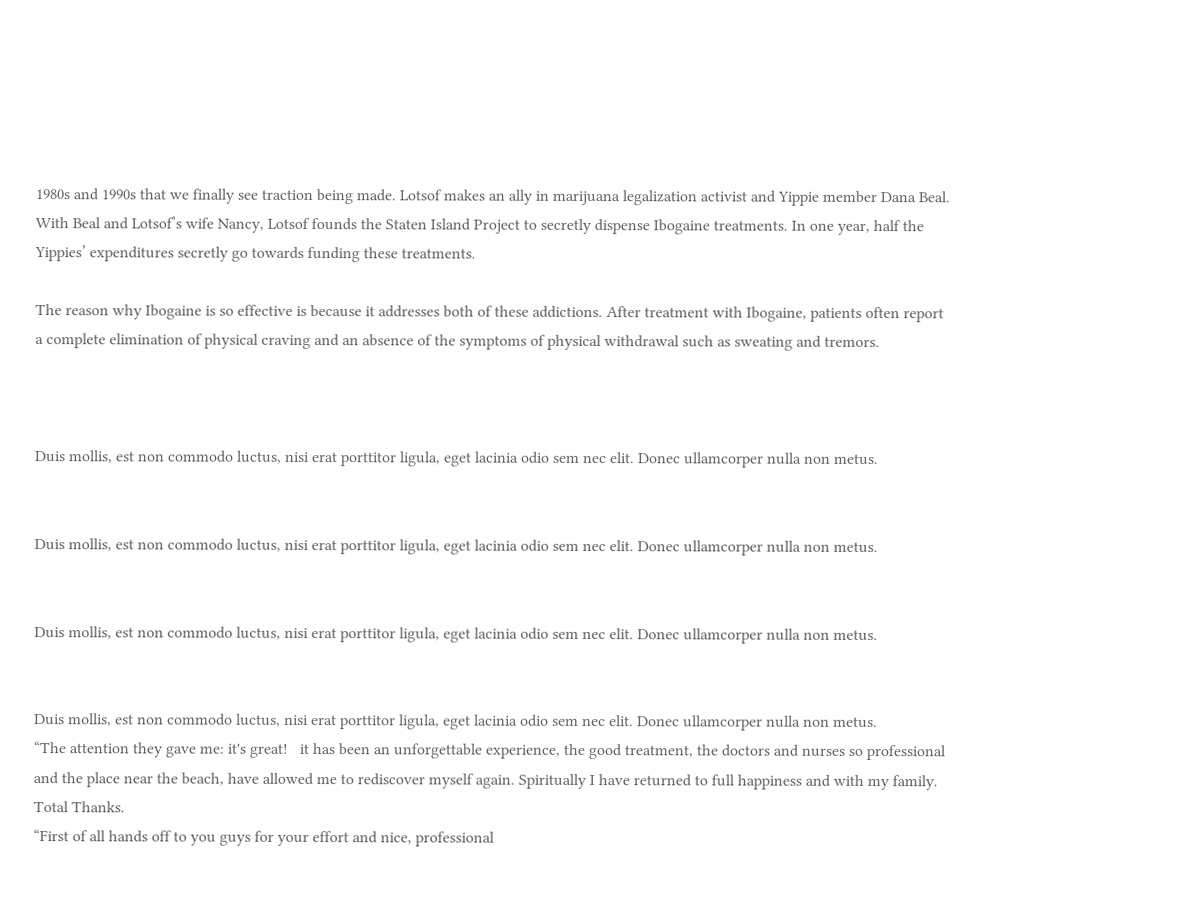1980s and 1990s that we finally see traction being made. Lotsof makes an ally in marijuana legalization activist and Yippie member Dana Beal. With Beal and Lotsof’s wife Nancy, Lotsof founds the Staten Island Project to secretly dispense Ibogaine treatments. In one year, half the Yippies’ expenditures secretly go towards funding these treatments.

The reason why Ibogaine is so effective is because it addresses both of these addictions. After treatment with Ibogaine, patients often report a complete elimination of physical craving and an absence of the symptoms of physical withdrawal such as sweating and tremors.



Duis mollis, est non commodo luctus, nisi erat porttitor ligula, eget lacinia odio sem nec elit. Donec ullamcorper nulla non metus.


Duis mollis, est non commodo luctus, nisi erat porttitor ligula, eget lacinia odio sem nec elit. Donec ullamcorper nulla non metus.


Duis mollis, est non commodo luctus, nisi erat porttitor ligula, eget lacinia odio sem nec elit. Donec ullamcorper nulla non metus.


Duis mollis, est non commodo luctus, nisi erat porttitor ligula, eget lacinia odio sem nec elit. Donec ullamcorper nulla non metus.
“The attention they gave me: it's great!   it has been an unforgettable experience, the good treatment, the doctors and nurses so professional and the place near the beach, have allowed me to rediscover myself again. Spiritually I have returned to full happiness and with my family.  Total Thanks.
“First of all hands off to you guys for your effort and nice, professional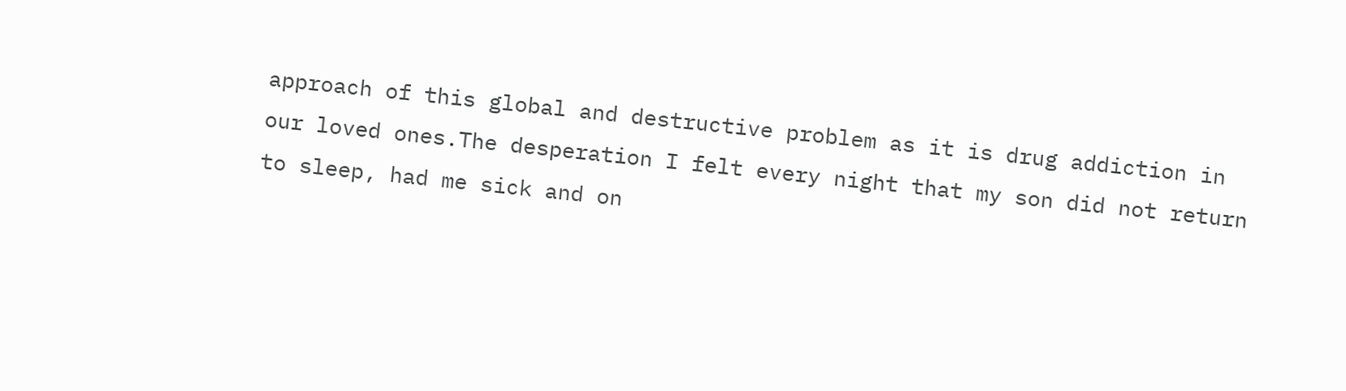approach of this global and destructive problem as it is drug addiction in our loved ones.The desperation I felt every night that my son did not return to sleep, had me sick and on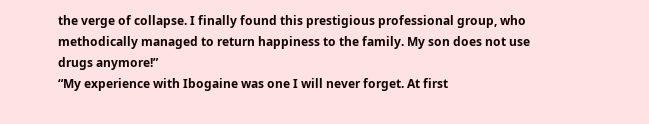the verge of collapse. I finally found this prestigious professional group, who methodically managed to return happiness to the family. My son does not use drugs anymore!”
“My experience with Ibogaine was one I will never forget. At first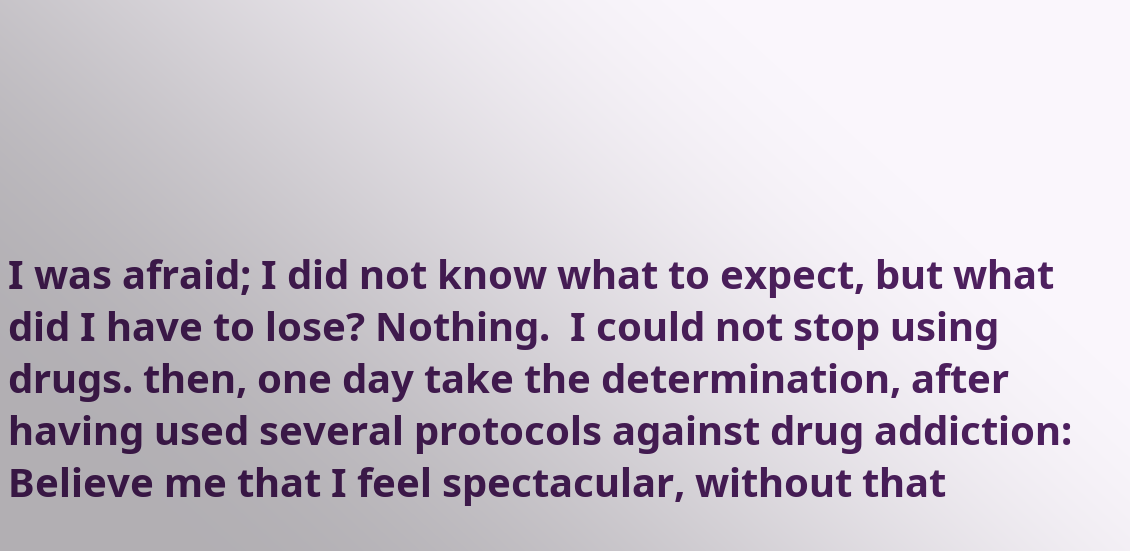I was afraid; I did not know what to expect, but what did I have to lose? Nothing.  I could not stop using drugs. then, one day take the determination, after having used several protocols against drug addiction: Believe me that I feel spectacular, without that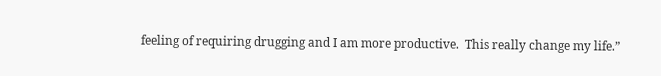feeling of requiring drugging and I am more productive.  This really change my life.”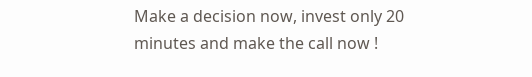Make a decision now, invest only 20 minutes and make the call now !